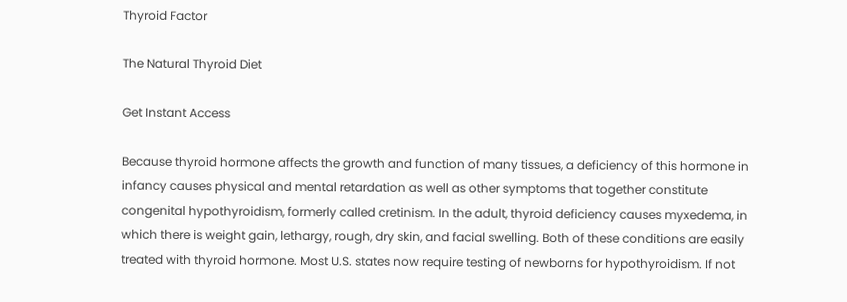Thyroid Factor

The Natural Thyroid Diet

Get Instant Access

Because thyroid hormone affects the growth and function of many tissues, a deficiency of this hormone in infancy causes physical and mental retardation as well as other symptoms that together constitute congenital hypothyroidism, formerly called cretinism. In the adult, thyroid deficiency causes myxedema, in which there is weight gain, lethargy, rough, dry skin, and facial swelling. Both of these conditions are easily treated with thyroid hormone. Most U.S. states now require testing of newborns for hypothyroidism. If not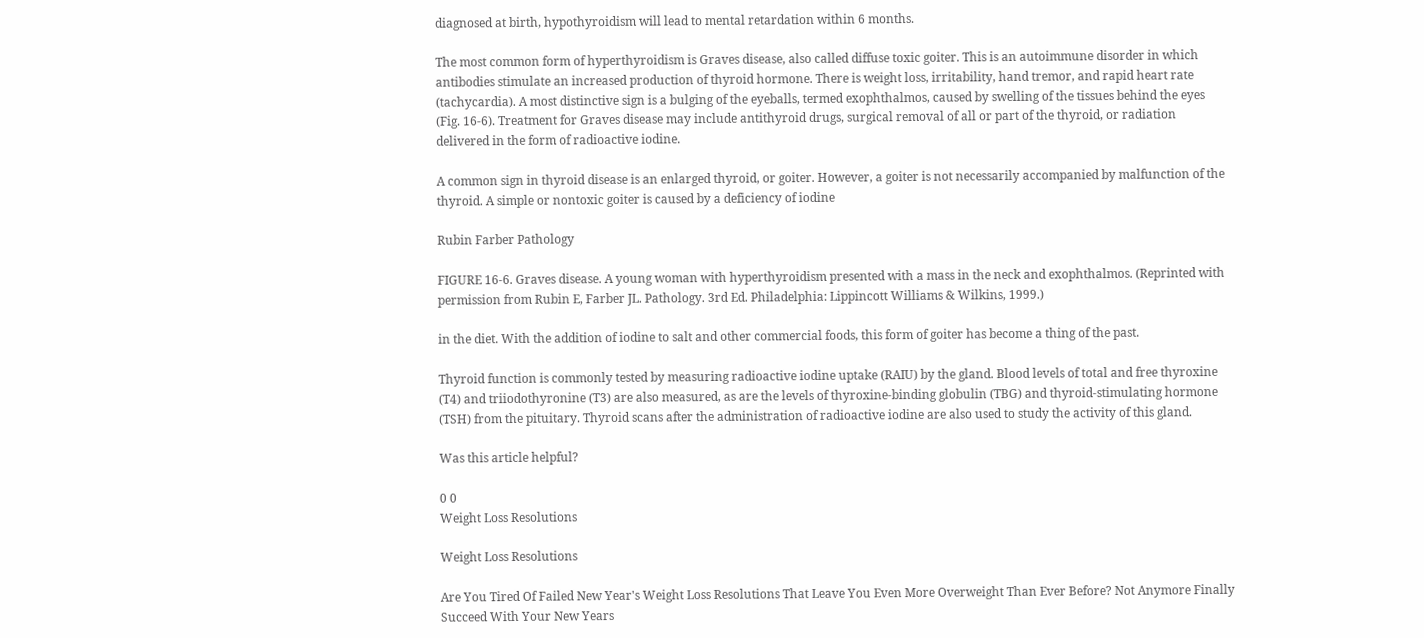diagnosed at birth, hypothyroidism will lead to mental retardation within 6 months.

The most common form of hyperthyroidism is Graves disease, also called diffuse toxic goiter. This is an autoimmune disorder in which antibodies stimulate an increased production of thyroid hormone. There is weight loss, irritability, hand tremor, and rapid heart rate (tachycardia). A most distinctive sign is a bulging of the eyeballs, termed exophthalmos, caused by swelling of the tissues behind the eyes (Fig. 16-6). Treatment for Graves disease may include antithyroid drugs, surgical removal of all or part of the thyroid, or radiation delivered in the form of radioactive iodine.

A common sign in thyroid disease is an enlarged thyroid, or goiter. However, a goiter is not necessarily accompanied by malfunction of the thyroid. A simple or nontoxic goiter is caused by a deficiency of iodine

Rubin Farber Pathology

FIGURE 16-6. Graves disease. A young woman with hyperthyroidism presented with a mass in the neck and exophthalmos. (Reprinted with permission from Rubin E, Farber JL. Pathology. 3rd Ed. Philadelphia: Lippincott Williams & Wilkins, 1999.)

in the diet. With the addition of iodine to salt and other commercial foods, this form of goiter has become a thing of the past.

Thyroid function is commonly tested by measuring radioactive iodine uptake (RAIU) by the gland. Blood levels of total and free thyroxine (T4) and triiodothyronine (T3) are also measured, as are the levels of thyroxine-binding globulin (TBG) and thyroid-stimulating hormone (TSH) from the pituitary. Thyroid scans after the administration of radioactive iodine are also used to study the activity of this gland.

Was this article helpful?

0 0
Weight Loss Resolutions

Weight Loss Resolutions

Are You Tired Of Failed New Year's Weight Loss Resolutions That Leave You Even More Overweight Than Ever Before? Not Anymore Finally Succeed With Your New Years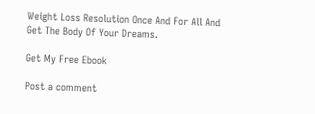Weight Loss Resolution Once And For All And Get The Body Of Your Dreams.

Get My Free Ebook

Post a comment